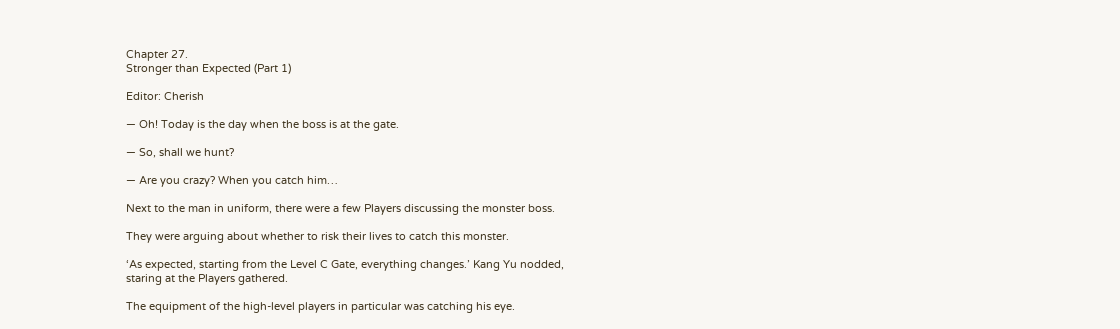Chapter 27.
Stronger than Expected (Part 1)

Editor: Cherish

— Oh! Today is the day when the boss is at the gate.

— So, shall we hunt?

— Are you crazy? When you catch him…

Next to the man in uniform, there were a few Players discussing the monster boss.

They were arguing about whether to risk their lives to catch this monster.

‘As expected, starting from the Level C Gate, everything changes.’ Kang Yu nodded, staring at the Players gathered.

The equipment of the high-level players in particular was catching his eye.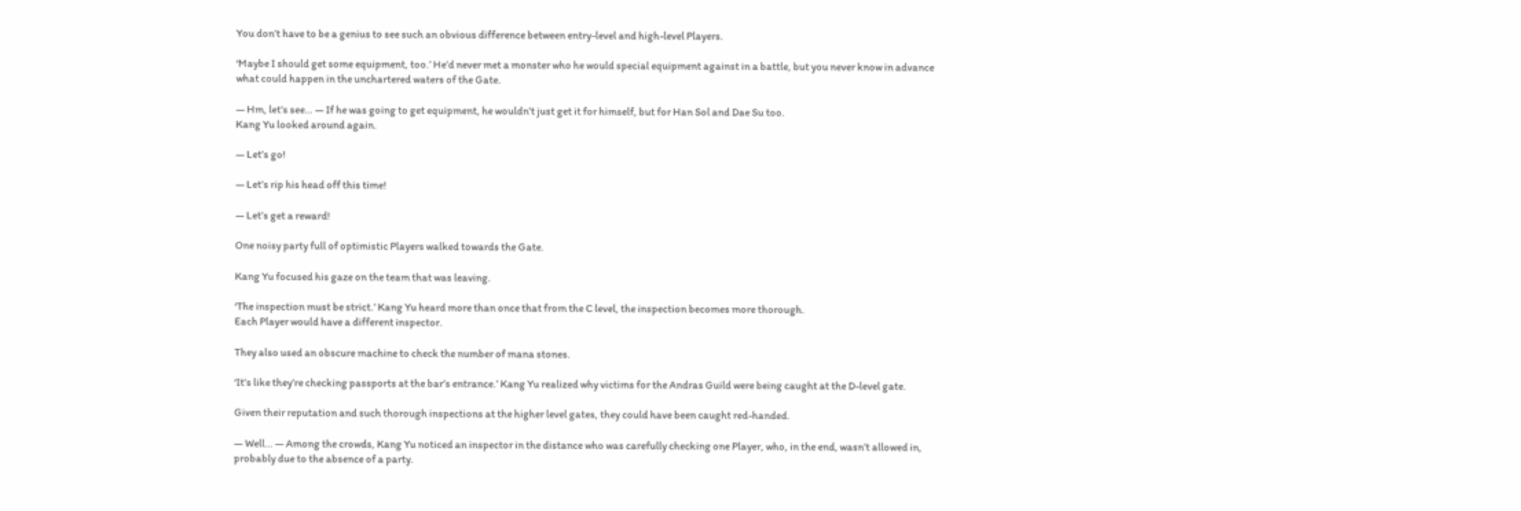You don’t have to be a genius to see such an obvious difference between entry-level and high-level Players.

‘Maybe I should get some equipment, too.’ He’d never met a monster who he would special equipment against in a battle, but you never know in advance what could happen in the unchartered waters of the Gate.

— Hm, let’s see… — If he was going to get equipment, he wouldn’t just get it for himself, but for Han Sol and Dae Su too.
Kang Yu looked around again.

— Let’s go!

— Let’s rip his head off this time!

— Let’s get a reward!

One noisy party full of optimistic Players walked towards the Gate.

Kang Yu focused his gaze on the team that was leaving.

‘The inspection must be strict.’ Kang Yu heard more than once that from the C level, the inspection becomes more thorough.
Each Player would have a different inspector.

They also used an obscure machine to check the number of mana stones.

‘It’s like they’re checking passports at the bar’s entrance.’ Kang Yu realized why victims for the Andras Guild were being caught at the D-level gate.

Given their reputation and such thorough inspections at the higher level gates, they could have been caught red-handed.

— Well… — Among the crowds, Kang Yu noticed an inspector in the distance who was carefully checking one Player, who, in the end, wasn’t allowed in, probably due to the absence of a party.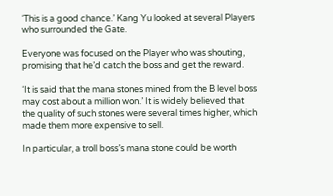‘This is a good chance.’ Kang Yu looked at several Players who surrounded the Gate.

Everyone was focused on the Player who was shouting, promising that he’d catch the boss and get the reward.

‘It is said that the mana stones mined from the B level boss may cost about a million won.’ It is widely believed that the quality of such stones were several times higher, which made them more expensive to sell.

In particular, a troll boss’s mana stone could be worth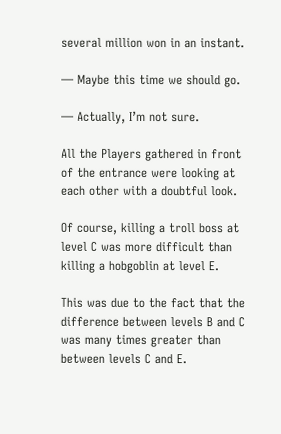several million won in an instant.

— Maybe this time we should go.

— Actually, I’m not sure.

All the Players gathered in front of the entrance were looking at each other with a doubtful look.

Of course, killing a troll boss at level C was more difficult than killing a hobgoblin at level E.

This was due to the fact that the difference between levels B and C was many times greater than between levels C and E.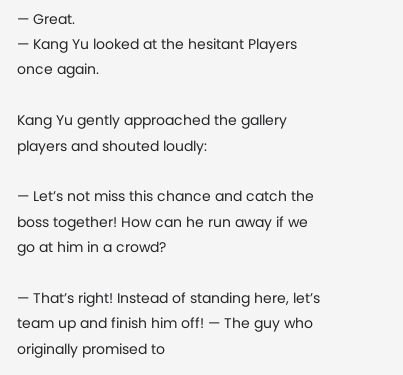— Great.
— Kang Yu looked at the hesitant Players once again.

Kang Yu gently approached the gallery players and shouted loudly:

— Let’s not miss this chance and catch the boss together! How can he run away if we go at him in a crowd?

— That’s right! Instead of standing here, let’s team up and finish him off! — The guy who originally promised to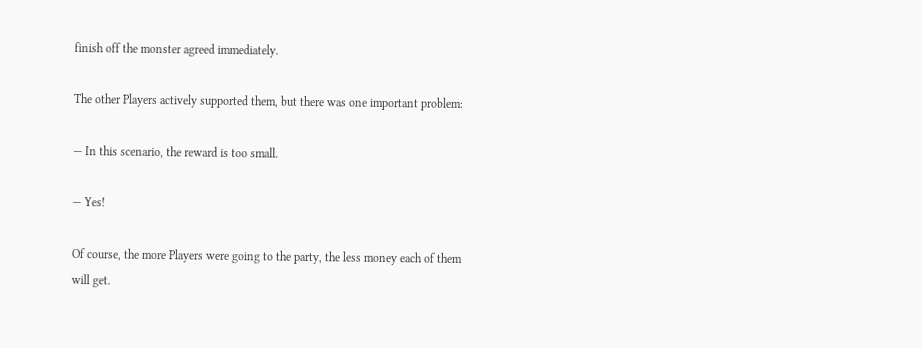finish off the monster agreed immediately.

The other Players actively supported them, but there was one important problem:

— In this scenario, the reward is too small.

— Yes!

Of course, the more Players were going to the party, the less money each of them will get.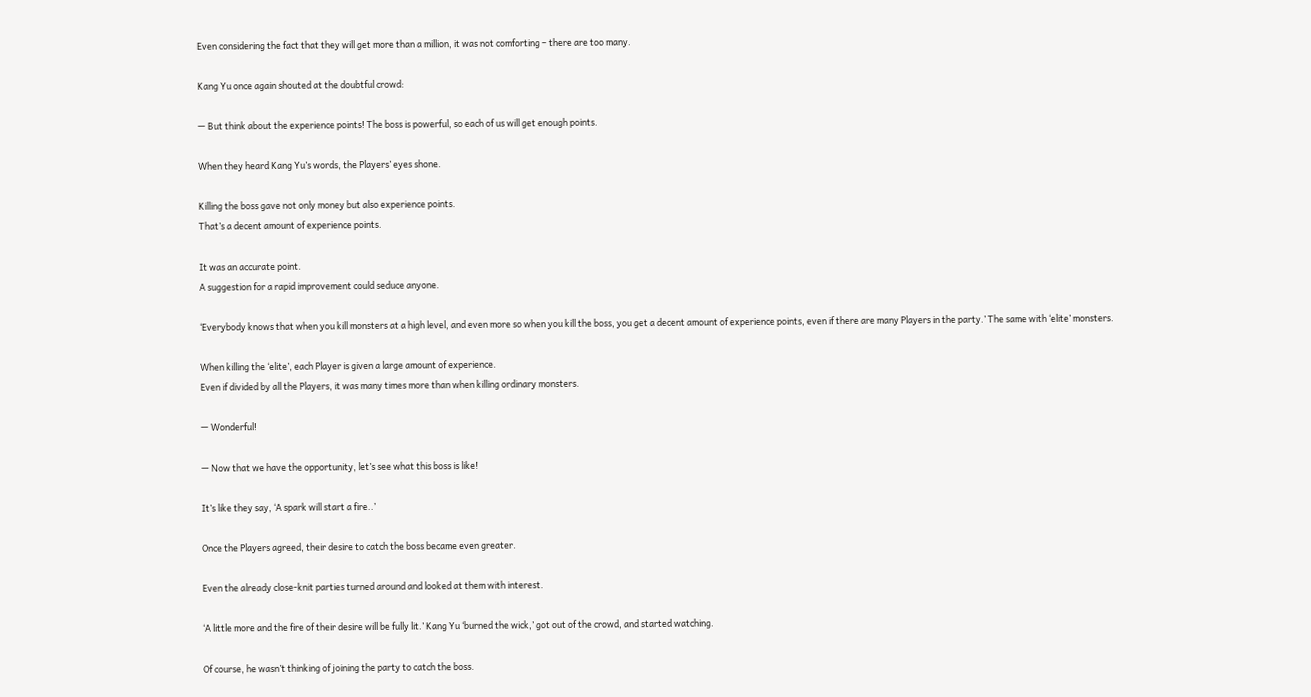Even considering the fact that they will get more than a million, it was not comforting – there are too many.

Kang Yu once again shouted at the doubtful crowd:

— But think about the experience points! The boss is powerful, so each of us will get enough points.

When they heard Kang Yu’s words, the Players’ eyes shone.

Killing the boss gave not only money but also experience points.
That’s a decent amount of experience points.

It was an accurate point.
A suggestion for a rapid improvement could seduce anyone.

‘Everybody knows that when you kill monsters at a high level, and even more so when you kill the boss, you get a decent amount of experience points, even if there are many Players in the party.’ The same with ‘elite’ monsters.

When killing the ‘elite’, each Player is given a large amount of experience.
Even if divided by all the Players, it was many times more than when killing ordinary monsters.

— Wonderful!

— Now that we have the opportunity, let’s see what this boss is like!

It’s like they say, ‘A spark will start a fire..’

Once the Players agreed, their desire to catch the boss became even greater.

Even the already close-knit parties turned around and looked at them with interest.

‘A little more and the fire of their desire will be fully lit.’ Kang Yu ‘burned the wick,’ got out of the crowd, and started watching.

Of course, he wasn’t thinking of joining the party to catch the boss.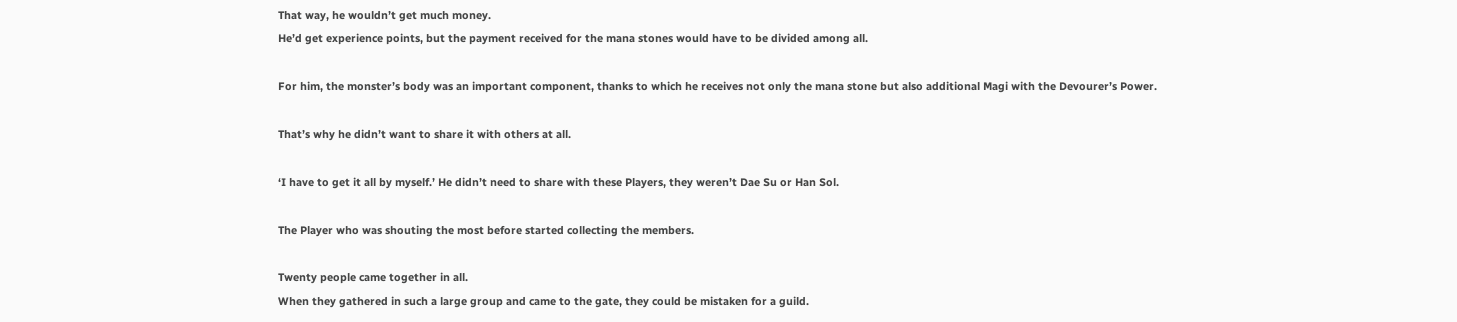That way, he wouldn’t get much money.
He’d get experience points, but the payment received for the mana stones would have to be divided among all.

For him, the monster’s body was an important component, thanks to which he receives not only the mana stone but also additional Magi with the Devourer’s Power.

That’s why he didn’t want to share it with others at all.

‘I have to get it all by myself.’ He didn’t need to share with these Players, they weren’t Dae Su or Han Sol.

The Player who was shouting the most before started collecting the members.

Twenty people came together in all.
When they gathered in such a large group and came to the gate, they could be mistaken for a guild.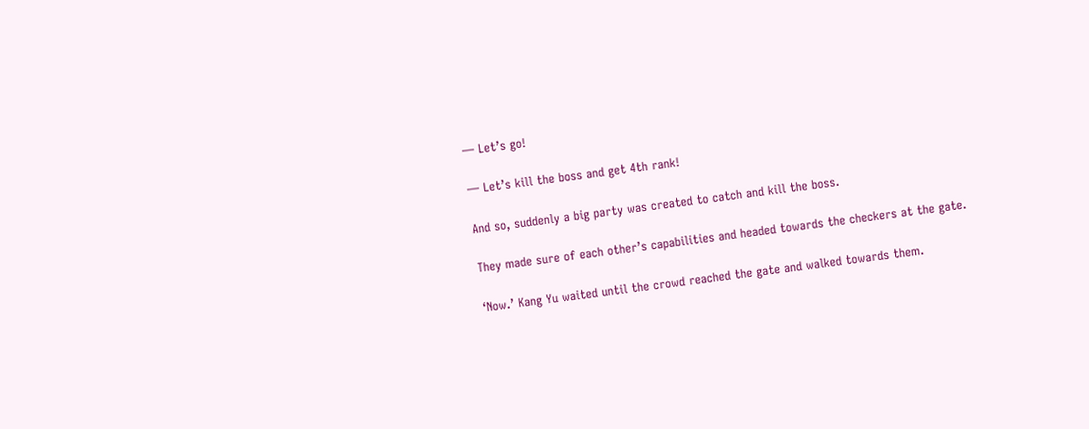— Let’s go!

— Let’s kill the boss and get 4th rank!

And so, suddenly a big party was created to catch and kill the boss.

They made sure of each other’s capabilities and headed towards the checkers at the gate.

‘Now.’ Kang Yu waited until the crowd reached the gate and walked towards them.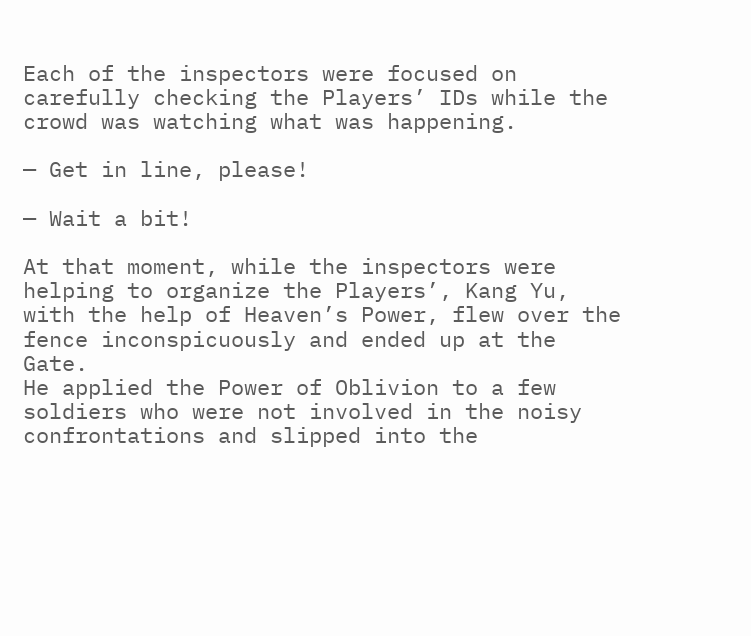Each of the inspectors were focused on carefully checking the Players’ IDs while the crowd was watching what was happening.

— Get in line, please!

— Wait a bit!

At that moment, while the inspectors were helping to organize the Players’, Kang Yu, with the help of Heaven’s Power, flew over the fence inconspicuously and ended up at the Gate.
He applied the Power of Oblivion to a few soldiers who were not involved in the noisy confrontations and slipped into the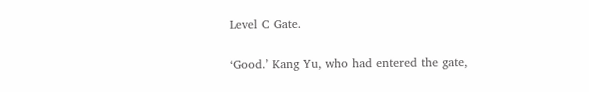Level C Gate.

‘Good.’ Kang Yu, who had entered the gate,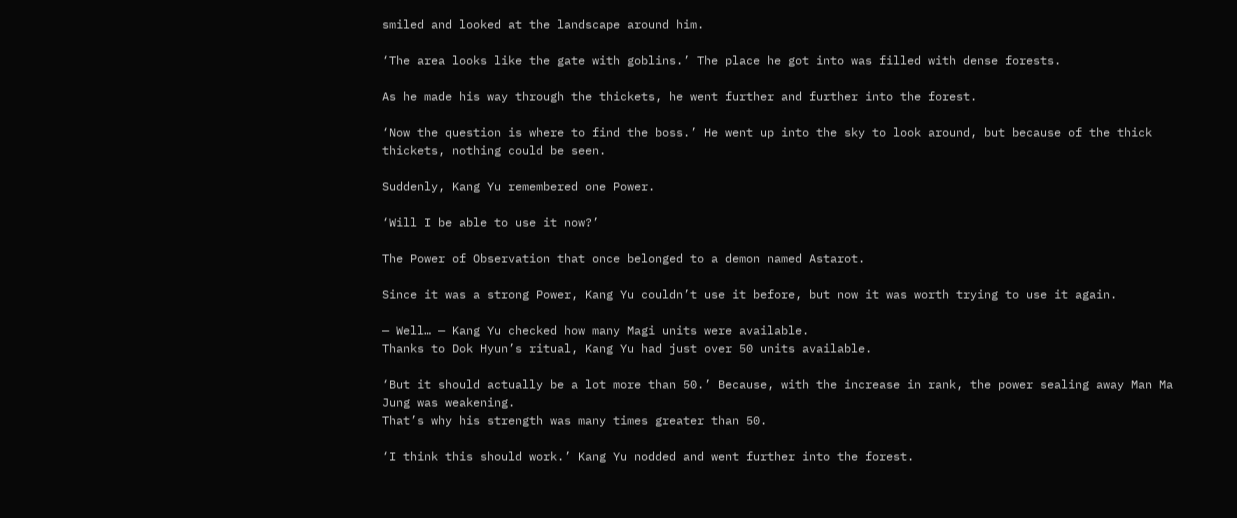smiled and looked at the landscape around him.

‘The area looks like the gate with goblins.’ The place he got into was filled with dense forests.

As he made his way through the thickets, he went further and further into the forest.

‘Now the question is where to find the boss.’ He went up into the sky to look around, but because of the thick thickets, nothing could be seen.

Suddenly, Kang Yu remembered one Power.

‘Will I be able to use it now?’

The Power of Observation that once belonged to a demon named Astarot.

Since it was a strong Power, Kang Yu couldn’t use it before, but now it was worth trying to use it again.

— Well… — Kang Yu checked how many Magi units were available.
Thanks to Dok Hyun’s ritual, Kang Yu had just over 50 units available.

‘But it should actually be a lot more than 50.’ Because, with the increase in rank, the power sealing away Man Ma Jung was weakening.
That’s why his strength was many times greater than 50.

‘I think this should work.’ Kang Yu nodded and went further into the forest.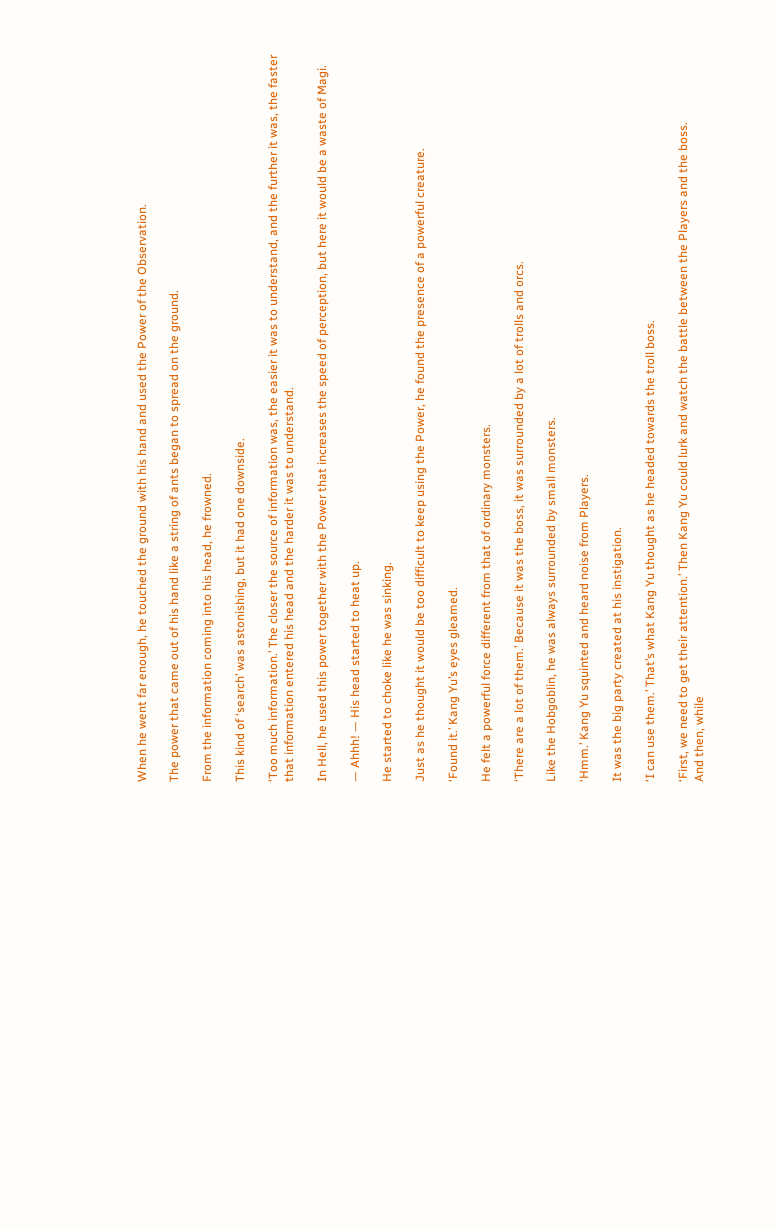When he went far enough, he touched the ground with his hand and used the Power of the Observation.

The power that came out of his hand like a string of ants began to spread on the ground.

From the information coming into his head, he frowned.

This kind of ‘search’ was astonishing, but it had one downside.

‘Too much information.’ The closer the source of information was, the easier it was to understand, and the further it was, the faster that information entered his head and the harder it was to understand.

In Hell, he used this power together with the Power that increases the speed of perception, but here it would be a waste of Magi.

— Ahhh! — His head started to heat up.

He started to choke like he was sinking.

Just as he thought it would be too difficult to keep using the Power, he found the presence of a powerful creature.

‘Found it.’ Kang Yu’s eyes gleamed.

He felt a powerful force different from that of ordinary monsters.

‘There are a lot of them.’ Because it was the boss, it was surrounded by a lot of trolls and orcs.

Like the Hobgoblin, he was always surrounded by small monsters.

‘Hmm.’ Kang Yu squinted and heard noise from Players.

It was the big party created at his instigation.

‘I can use them.’ That’s what Kang Yu thought as he headed towards the troll boss.

‘First, we need to get their attention.’ Then Kang Yu could lurk and watch the battle between the Players and the boss.
And then, while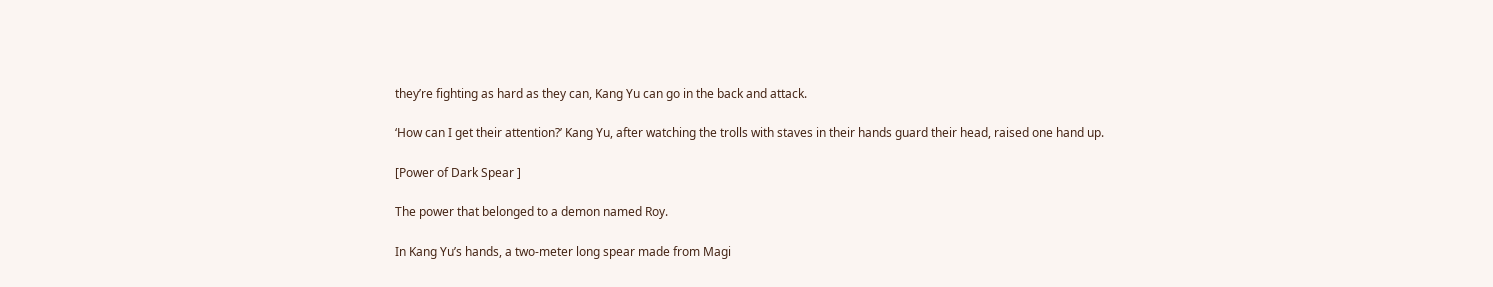they’re fighting as hard as they can, Kang Yu can go in the back and attack.

‘How can I get their attention?’ Kang Yu, after watching the trolls with staves in their hands guard their head, raised one hand up.

[Power of Dark Spear ]

The power that belonged to a demon named Roy.

In Kang Yu’s hands, a two-meter long spear made from Magi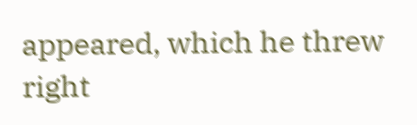appeared, which he threw right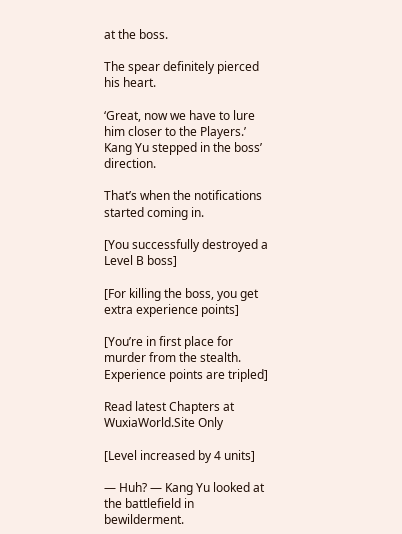at the boss.

The spear definitely pierced his heart.

‘Great, now we have to lure him closer to the Players.’ Kang Yu stepped in the boss’ direction.

That’s when the notifications started coming in.

[You successfully destroyed a Level B boss]

[For killing the boss, you get extra experience points]

[You’re in first place for murder from the stealth.
Experience points are tripled]

Read latest Chapters at WuxiaWorld.Site Only

[Level increased by 4 units]

— Huh? — Kang Yu looked at the battlefield in bewilderment.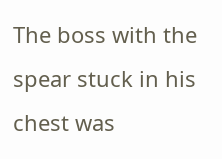The boss with the spear stuck in his chest was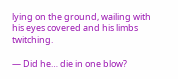lying on the ground, wailing with his eyes covered and his limbs twitching.

— Did he… die in one blow?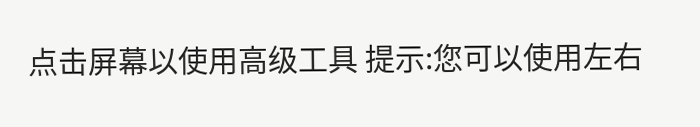点击屏幕以使用高级工具 提示:您可以使用左右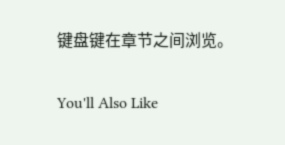键盘键在章节之间浏览。

You'll Also Like